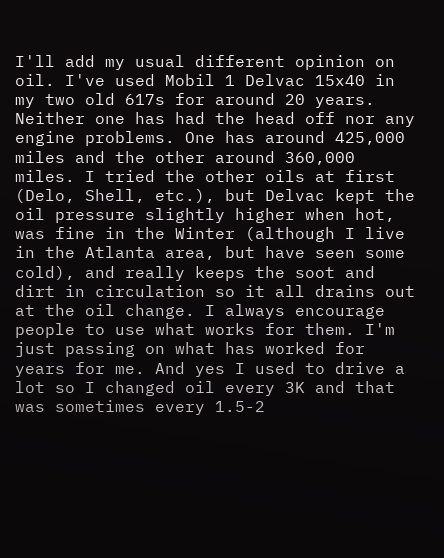I'll add my usual different opinion on oil. I've used Mobil 1 Delvac 15x40 in
my two old 617s for around 20 years. Neither one has had the head off nor any
engine problems. One has around 425,000 miles and the other around 360,000
miles. I tried the other oils at first (Delo, Shell, etc.), but Delvac kept the
oil pressure slightly higher when hot, was fine in the Winter (although I live
in the Atlanta area, but have seen some cold), and really keeps the soot and
dirt in circulation so it all drains out at the oil change. I always encourage
people to use what works for them. I'm just passing on what has worked for
years for me. And yes I used to drive a lot so I changed oil every 3K and that
was sometimes every 1.5-2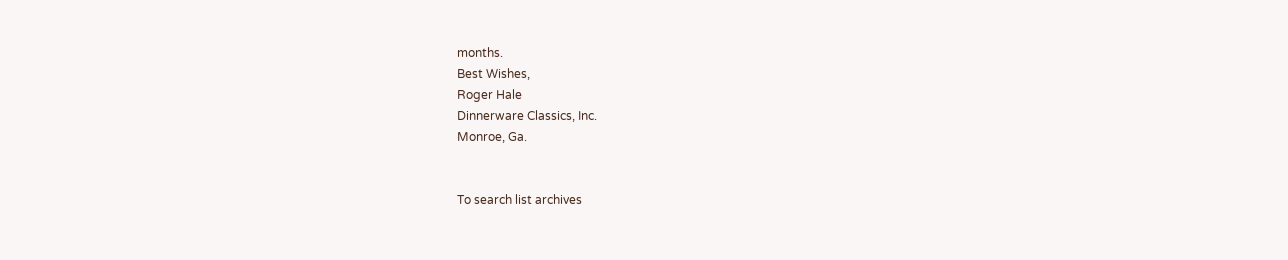months.
Best Wishes,
Roger Hale
Dinnerware Classics, Inc.
Monroe, Ga.


To search list archives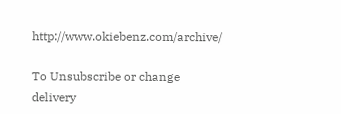http://www.okiebenz.com/archive/

To Unsubscribe or change delivery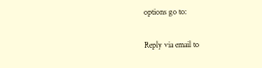options go to:

Reply via email to